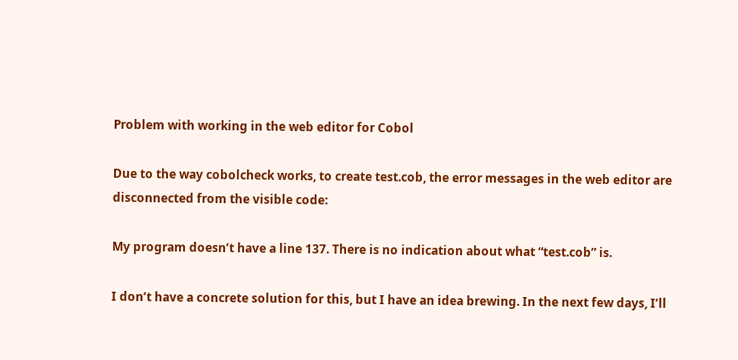Problem with working in the web editor for Cobol

Due to the way cobolcheck works, to create test.cob, the error messages in the web editor are disconnected from the visible code:

My program doesn’t have a line 137. There is no indication about what “test.cob” is.

I don’t have a concrete solution for this, but I have an idea brewing. In the next few days, I’ll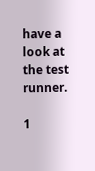have a look at the test runner.

1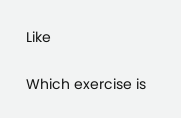Like

Which exercise is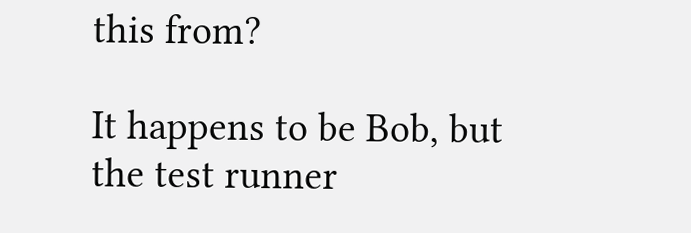this from?

It happens to be Bob, but the test runner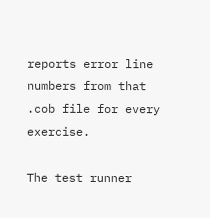reports error line numbers from that .cob file for every exercise.

The test runner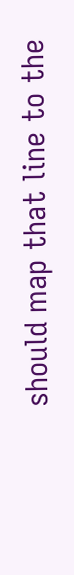should map that line to the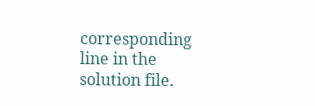corresponding line in the solution file.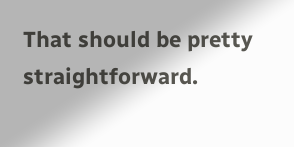That should be pretty straightforward.